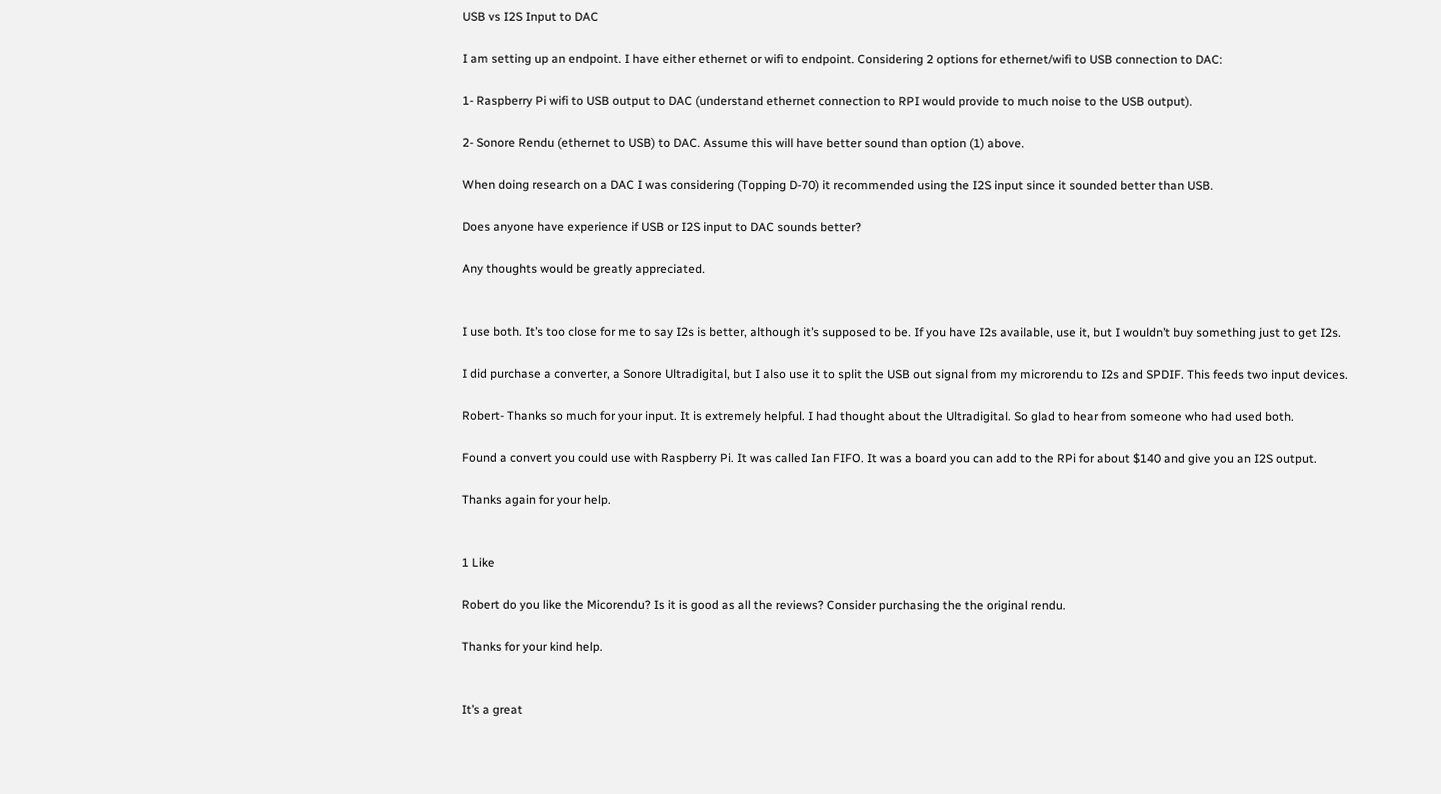USB vs I2S Input to DAC

I am setting up an endpoint. I have either ethernet or wifi to endpoint. Considering 2 options for ethernet/wifi to USB connection to DAC:

1- Raspberry Pi wifi to USB output to DAC (understand ethernet connection to RPI would provide to much noise to the USB output).

2- Sonore Rendu (ethernet to USB) to DAC. Assume this will have better sound than option (1) above.

When doing research on a DAC I was considering (Topping D-70) it recommended using the I2S input since it sounded better than USB.

Does anyone have experience if USB or I2S input to DAC sounds better?

Any thoughts would be greatly appreciated.


I use both. It’s too close for me to say I2s is better, although it’s supposed to be. If you have I2s available, use it, but I wouldn’t buy something just to get I2s.

I did purchase a converter, a Sonore Ultradigital, but I also use it to split the USB out signal from my microrendu to I2s and SPDIF. This feeds two input devices.

Robert- Thanks so much for your input. It is extremely helpful. I had thought about the Ultradigital. So glad to hear from someone who had used both.

Found a convert you could use with Raspberry Pi. It was called Ian FIFO. It was a board you can add to the RPi for about $140 and give you an I2S output.

Thanks again for your help.


1 Like

Robert do you like the Micorendu? Is it is good as all the reviews? Consider purchasing the the original rendu.

Thanks for your kind help.


It’s a great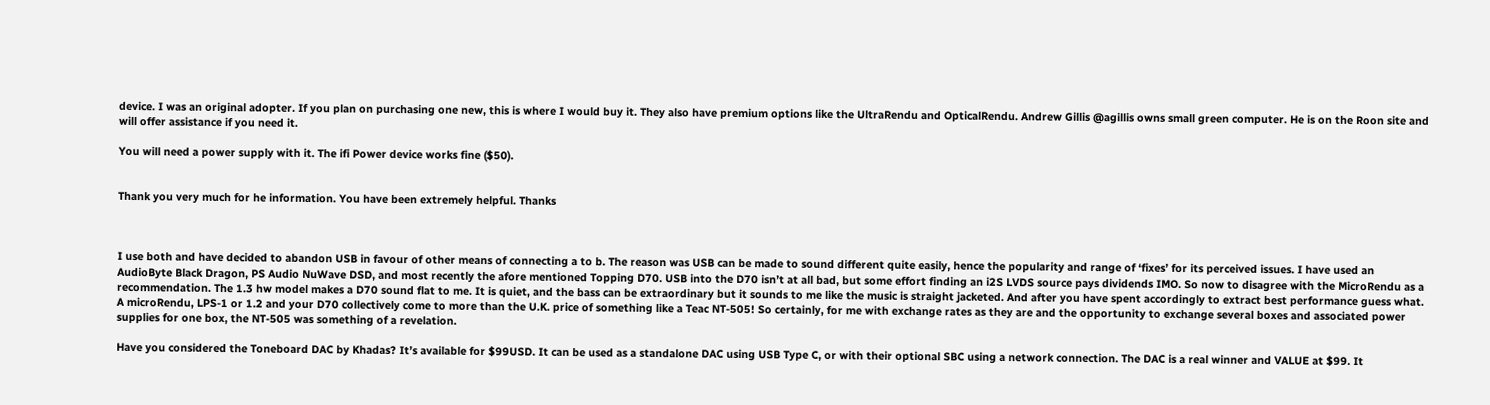device. I was an original adopter. If you plan on purchasing one new, this is where I would buy it. They also have premium options like the UltraRendu and OpticalRendu. Andrew Gillis @agillis owns small green computer. He is on the Roon site and will offer assistance if you need it.

You will need a power supply with it. The ifi Power device works fine ($50).


Thank you very much for he information. You have been extremely helpful. Thanks



I use both and have decided to abandon USB in favour of other means of connecting a to b. The reason was USB can be made to sound different quite easily, hence the popularity and range of ‘fixes’ for its perceived issues. I have used an AudioByte Black Dragon, PS Audio NuWave DSD, and most recently the afore mentioned Topping D70. USB into the D70 isn’t at all bad, but some effort finding an i2S LVDS source pays dividends IMO. So now to disagree with the MicroRendu as a recommendation. The 1.3 hw model makes a D70 sound flat to me. It is quiet, and the bass can be extraordinary but it sounds to me like the music is straight jacketed. And after you have spent accordingly to extract best performance guess what. A microRendu, LPS-1 or 1.2 and your D70 collectively come to more than the U.K. price of something like a Teac NT-505! So certainly, for me with exchange rates as they are and the opportunity to exchange several boxes and associated power supplies for one box, the NT-505 was something of a revelation.

Have you considered the Toneboard DAC by Khadas? It’s available for $99USD. It can be used as a standalone DAC using USB Type C, or with their optional SBC using a network connection. The DAC is a real winner and VALUE at $99. It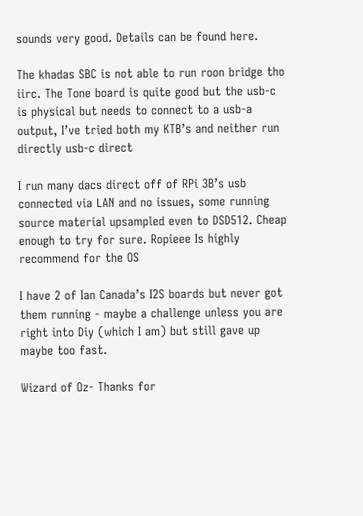sounds very good. Details can be found here.

The khadas SBC is not able to run roon bridge tho iirc. The Tone board is quite good but the usb-c is physical but needs to connect to a usb-a output, I’ve tried both my KTB’s and neither run directly usb-c direct

I run many dacs direct off of RPi 3B’s usb connected via LAN and no issues, some running source material upsampled even to DSD512. Cheap enough to try for sure. Ropieee Is highly recommend for the OS

I have 2 of Ian Canada’s I2S boards but never got them running - maybe a challenge unless you are right into Diy (which I am) but still gave up maybe too fast.

Wizard of Oz- Thanks for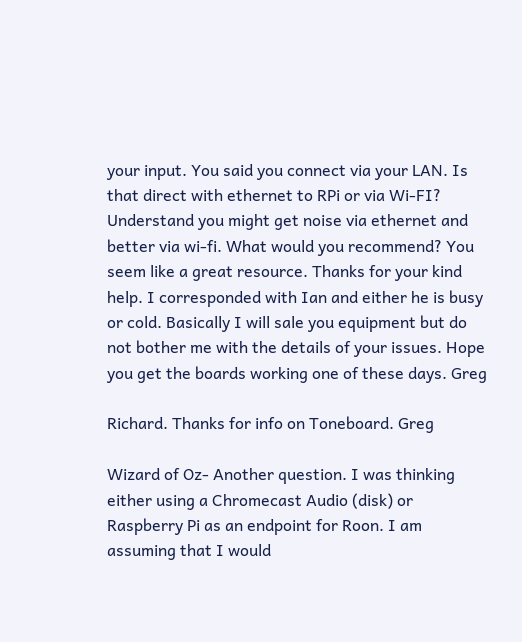your input. You said you connect via your LAN. Is that direct with ethernet to RPi or via Wi-FI? Understand you might get noise via ethernet and better via wi-fi. What would you recommend? You seem like a great resource. Thanks for your kind help. I corresponded with Ian and either he is busy or cold. Basically I will sale you equipment but do not bother me with the details of your issues. Hope you get the boards working one of these days. Greg

Richard. Thanks for info on Toneboard. Greg

Wizard of Oz- Another question. I was thinking either using a Chromecast Audio (disk) or Raspberry Pi as an endpoint for Roon. I am assuming that I would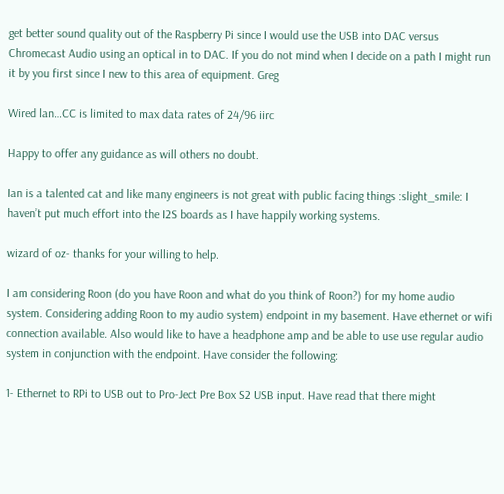get better sound quality out of the Raspberry Pi since I would use the USB into DAC versus Chromecast Audio using an optical in to DAC. If you do not mind when I decide on a path I might run it by you first since I new to this area of equipment. Greg

Wired lan…CC is limited to max data rates of 24/96 iirc

Happy to offer any guidance as will others no doubt.

Ian is a talented cat and like many engineers is not great with public facing things :slight_smile: I haven’t put much effort into the I2S boards as I have happily working systems.

wizard of oz- thanks for your willing to help.

I am considering Roon (do you have Roon and what do you think of Roon?) for my home audio system. Considering adding Roon to my audio system) endpoint in my basement. Have ethernet or wifi connection available. Also would like to have a headphone amp and be able to use use regular audio system in conjunction with the endpoint. Have consider the following:

1- Ethernet to RPi to USB out to Pro-Ject Pre Box S2 USB input. Have read that there might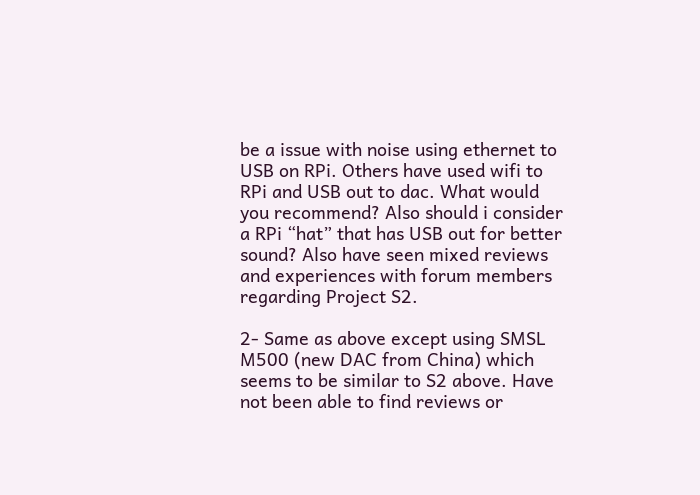be a issue with noise using ethernet to USB on RPi. Others have used wifi to RPi and USB out to dac. What would you recommend? Also should i consider a RPi “hat” that has USB out for better sound? Also have seen mixed reviews and experiences with forum members regarding Project S2.

2- Same as above except using SMSL M500 (new DAC from China) which seems to be similar to S2 above. Have not been able to find reviews or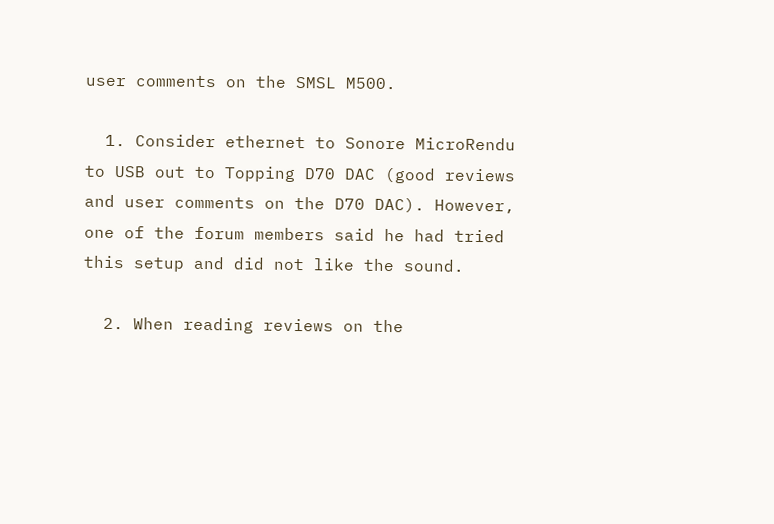user comments on the SMSL M500.

  1. Consider ethernet to Sonore MicroRendu to USB out to Topping D70 DAC (good reviews and user comments on the D70 DAC). However, one of the forum members said he had tried this setup and did not like the sound.

  2. When reading reviews on the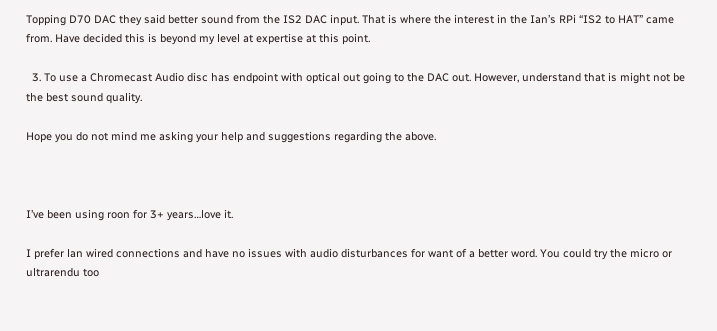Topping D70 DAC they said better sound from the IS2 DAC input. That is where the interest in the Ian’s RPi “IS2 to HAT” came from. Have decided this is beyond my level at expertise at this point.

  3. To use a Chromecast Audio disc has endpoint with optical out going to the DAC out. However, understand that is might not be the best sound quality.

Hope you do not mind me asking your help and suggestions regarding the above.



I’ve been using roon for 3+ years…love it.

I prefer lan wired connections and have no issues with audio disturbances for want of a better word. You could try the micro or ultrarendu too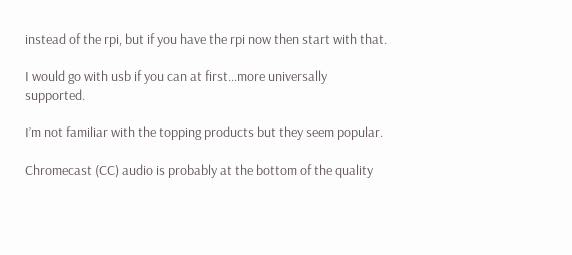instead of the rpi, but if you have the rpi now then start with that.

I would go with usb if you can at first…more universally supported.

I’m not familiar with the topping products but they seem popular.

Chromecast (CC) audio is probably at the bottom of the quality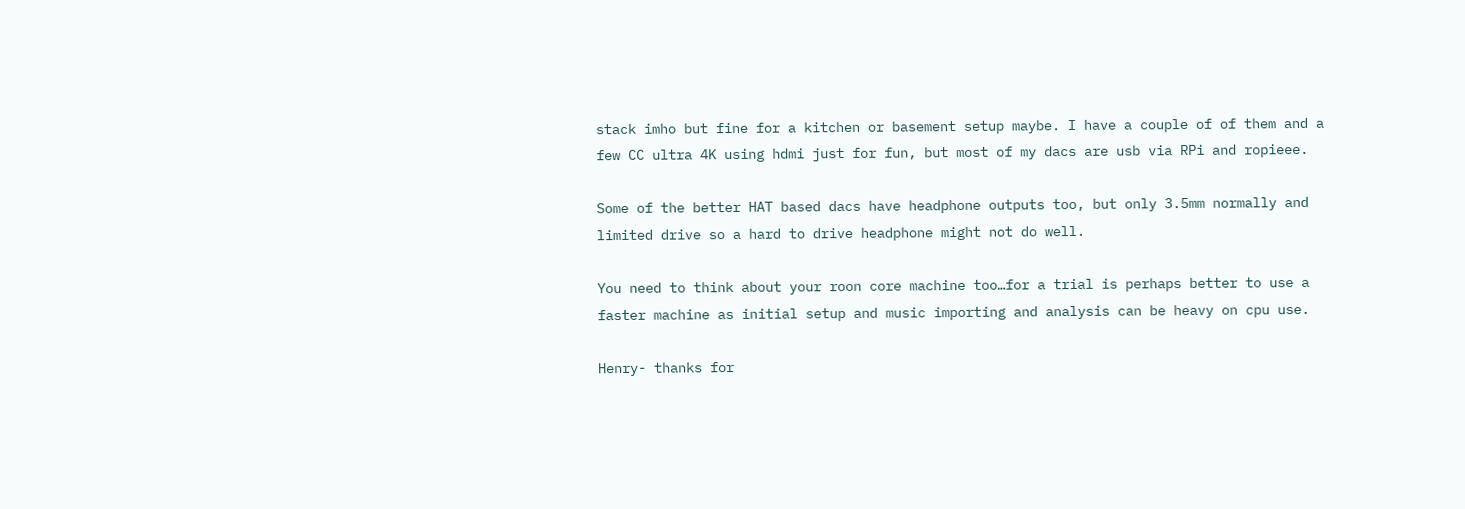stack imho but fine for a kitchen or basement setup maybe. I have a couple of of them and a few CC ultra 4K using hdmi just for fun, but most of my dacs are usb via RPi and ropieee.

Some of the better HAT based dacs have headphone outputs too, but only 3.5mm normally and limited drive so a hard to drive headphone might not do well.

You need to think about your roon core machine too…for a trial is perhaps better to use a faster machine as initial setup and music importing and analysis can be heavy on cpu use.

Henry- thanks for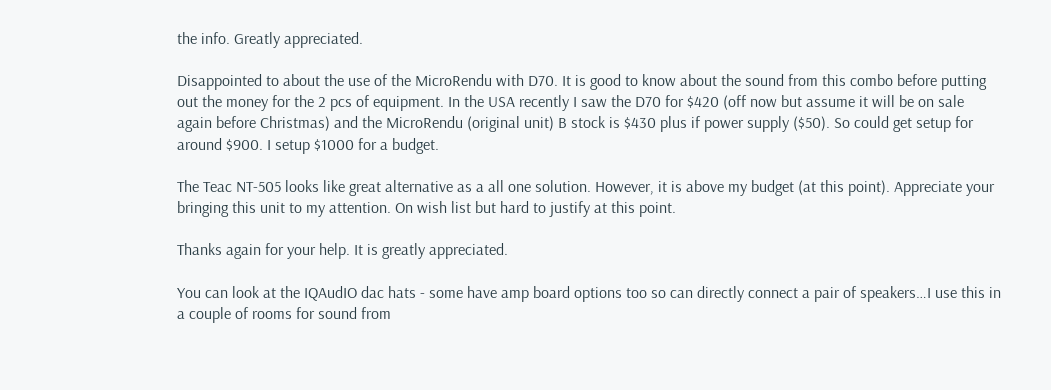the info. Greatly appreciated.

Disappointed to about the use of the MicroRendu with D70. It is good to know about the sound from this combo before putting out the money for the 2 pcs of equipment. In the USA recently I saw the D70 for $420 (off now but assume it will be on sale again before Christmas) and the MicroRendu (original unit) B stock is $430 plus if power supply ($50). So could get setup for around $900. I setup $1000 for a budget.

The Teac NT-505 looks like great alternative as a all one solution. However, it is above my budget (at this point). Appreciate your bringing this unit to my attention. On wish list but hard to justify at this point.

Thanks again for your help. It is greatly appreciated.

You can look at the IQAudIO dac hats - some have amp board options too so can directly connect a pair of speakers…I use this in a couple of rooms for sound from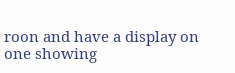roon and have a display on one showing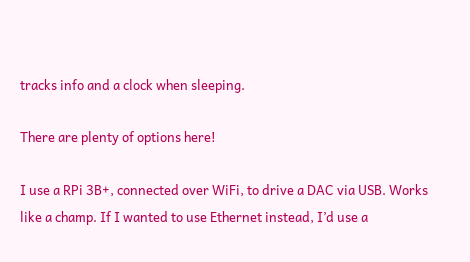tracks info and a clock when sleeping.

There are plenty of options here!

I use a RPi 3B+, connected over WiFi, to drive a DAC via USB. Works like a champ. If I wanted to use Ethernet instead, I’d use a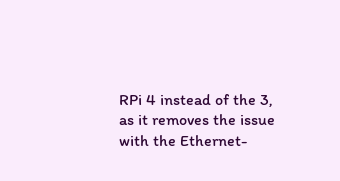RPi 4 instead of the 3, as it removes the issue with the Ethernet-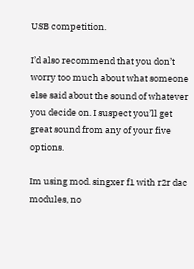USB competition.

I’d also recommend that you don’t worry too much about what someone else said about the sound of whatever you decide on. I suspect you’ll get great sound from any of your five options.

Im using mod. singxer f1 with r2r dac modules, no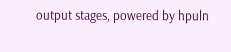output stages, powered by hpuln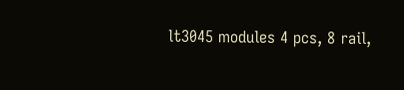lt3045 modules 4 pcs, 8 rail,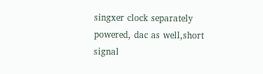singxer clock separately powered, dac as well,short signal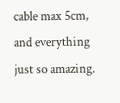cable max 5cm, and everything just so amazing.